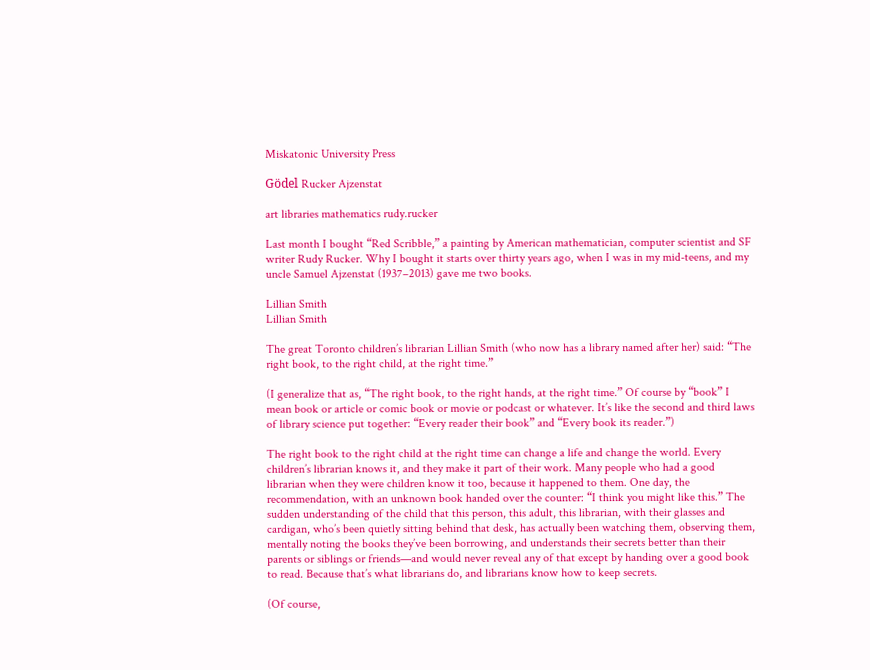Miskatonic University Press

Gödel Rucker Ajzenstat

art libraries mathematics rudy.rucker

Last month I bought “Red Scribble,” a painting by American mathematician, computer scientist and SF writer Rudy Rucker. Why I bought it starts over thirty years ago, when I was in my mid-teens, and my uncle Samuel Ajzenstat (1937–2013) gave me two books.

Lillian Smith
Lillian Smith

The great Toronto children’s librarian Lillian Smith (who now has a library named after her) said: “The right book, to the right child, at the right time.”

(I generalize that as, “The right book, to the right hands, at the right time.” Of course by “book” I mean book or article or comic book or movie or podcast or whatever. It’s like the second and third laws of library science put together: “Every reader their book” and “Every book its reader.”)

The right book to the right child at the right time can change a life and change the world. Every children’s librarian knows it, and they make it part of their work. Many people who had a good librarian when they were children know it too, because it happened to them. One day, the recommendation, with an unknown book handed over the counter: “I think you might like this.” The sudden understanding of the child that this person, this adult, this librarian, with their glasses and cardigan, who’s been quietly sitting behind that desk, has actually been watching them, observing them, mentally noting the books they’ve been borrowing, and understands their secrets better than their parents or siblings or friends—and would never reveal any of that except by handing over a good book to read. Because that’s what librarians do, and librarians know how to keep secrets.

(Of course,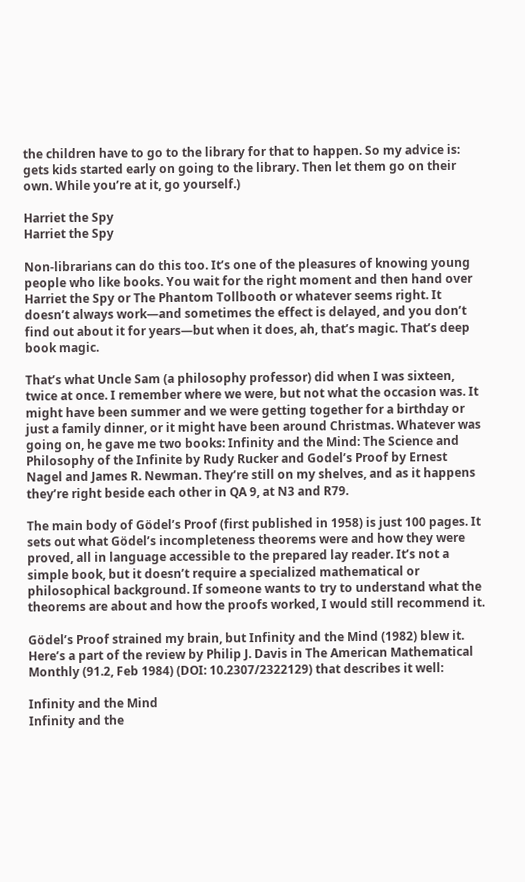the children have to go to the library for that to happen. So my advice is: gets kids started early on going to the library. Then let them go on their own. While you’re at it, go yourself.)

Harriet the Spy
Harriet the Spy

Non-librarians can do this too. It’s one of the pleasures of knowing young people who like books. You wait for the right moment and then hand over Harriet the Spy or The Phantom Tollbooth or whatever seems right. It doesn’t always work—and sometimes the effect is delayed, and you don’t find out about it for years—but when it does, ah, that’s magic. That’s deep book magic.

That’s what Uncle Sam (a philosophy professor) did when I was sixteen, twice at once. I remember where we were, but not what the occasion was. It might have been summer and we were getting together for a birthday or just a family dinner, or it might have been around Christmas. Whatever was going on, he gave me two books: Infinity and the Mind: The Science and Philosophy of the Infinite by Rudy Rucker and Godel’s Proof by Ernest Nagel and James R. Newman. They’re still on my shelves, and as it happens they’re right beside each other in QA 9, at N3 and R79.

The main body of Gödel’s Proof (first published in 1958) is just 100 pages. It sets out what Gödel’s incompleteness theorems were and how they were proved, all in language accessible to the prepared lay reader. It’s not a simple book, but it doesn’t require a specialized mathematical or philosophical background. If someone wants to try to understand what the theorems are about and how the proofs worked, I would still recommend it.

Gödel’s Proof strained my brain, but Infinity and the Mind (1982) blew it. Here’s a part of the review by Philip J. Davis in The American Mathematical Monthly (91.2, Feb 1984) (DOI: 10.2307/2322129) that describes it well:

Infinity and the Mind
Infinity and the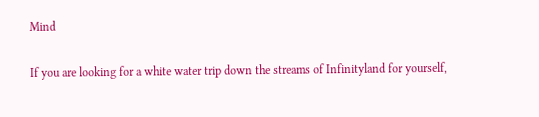Mind

If you are looking for a white water trip down the streams of Infinityland for yourself,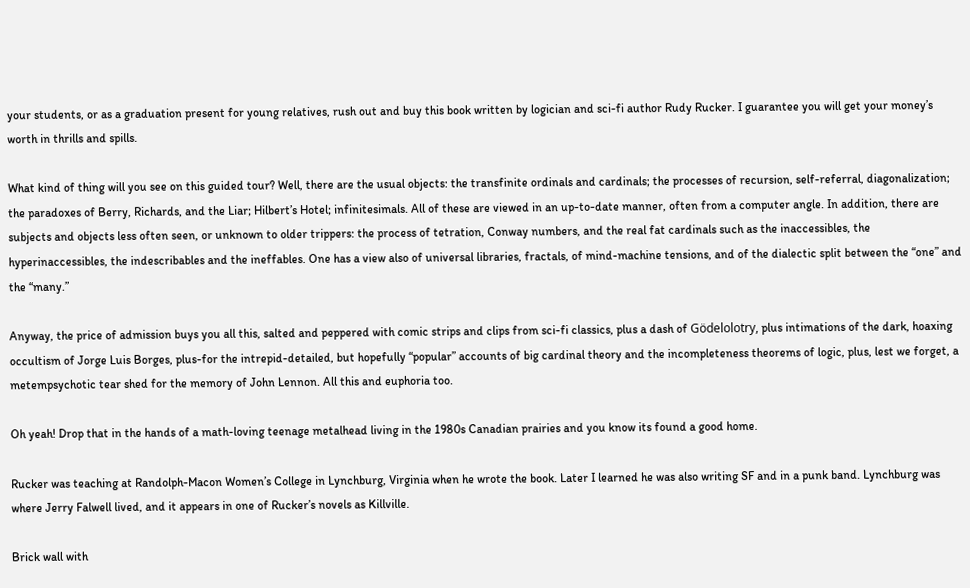your students, or as a graduation present for young relatives, rush out and buy this book written by logician and sci-fi author Rudy Rucker. I guarantee you will get your money’s worth in thrills and spills.

What kind of thing will you see on this guided tour? Well, there are the usual objects: the transfinite ordinals and cardinals; the processes of recursion, self-referral, diagonalization; the paradoxes of Berry, Richards, and the Liar; Hilbert’s Hotel; infinitesimals. All of these are viewed in an up-to-date manner, often from a computer angle. In addition, there are subjects and objects less often seen, or unknown to older trippers: the process of tetration, Conway numbers, and the real fat cardinals such as the inaccessibles, the hyperinaccessibles, the indescribables and the ineffables. One has a view also of universal libraries, fractals, of mind-machine tensions, and of the dialectic split between the “one” and the “many.”

Anyway, the price of admission buys you all this, salted and peppered with comic strips and clips from sci-fi classics, plus a dash of Gödelolotry, plus intimations of the dark, hoaxing occultism of Jorge Luis Borges, plus-for the intrepid-detailed, but hopefully “popular” accounts of big cardinal theory and the incompleteness theorems of logic, plus, lest we forget, a metempsychotic tear shed for the memory of John Lennon. All this and euphoria too.

Oh yeah! Drop that in the hands of a math-loving teenage metalhead living in the 1980s Canadian prairies and you know its found a good home.

Rucker was teaching at Randolph-Macon Women’s College in Lynchburg, Virginia when he wrote the book. Later I learned he was also writing SF and in a punk band. Lynchburg was where Jerry Falwell lived, and it appears in one of Rucker’s novels as Killville.

Brick wall with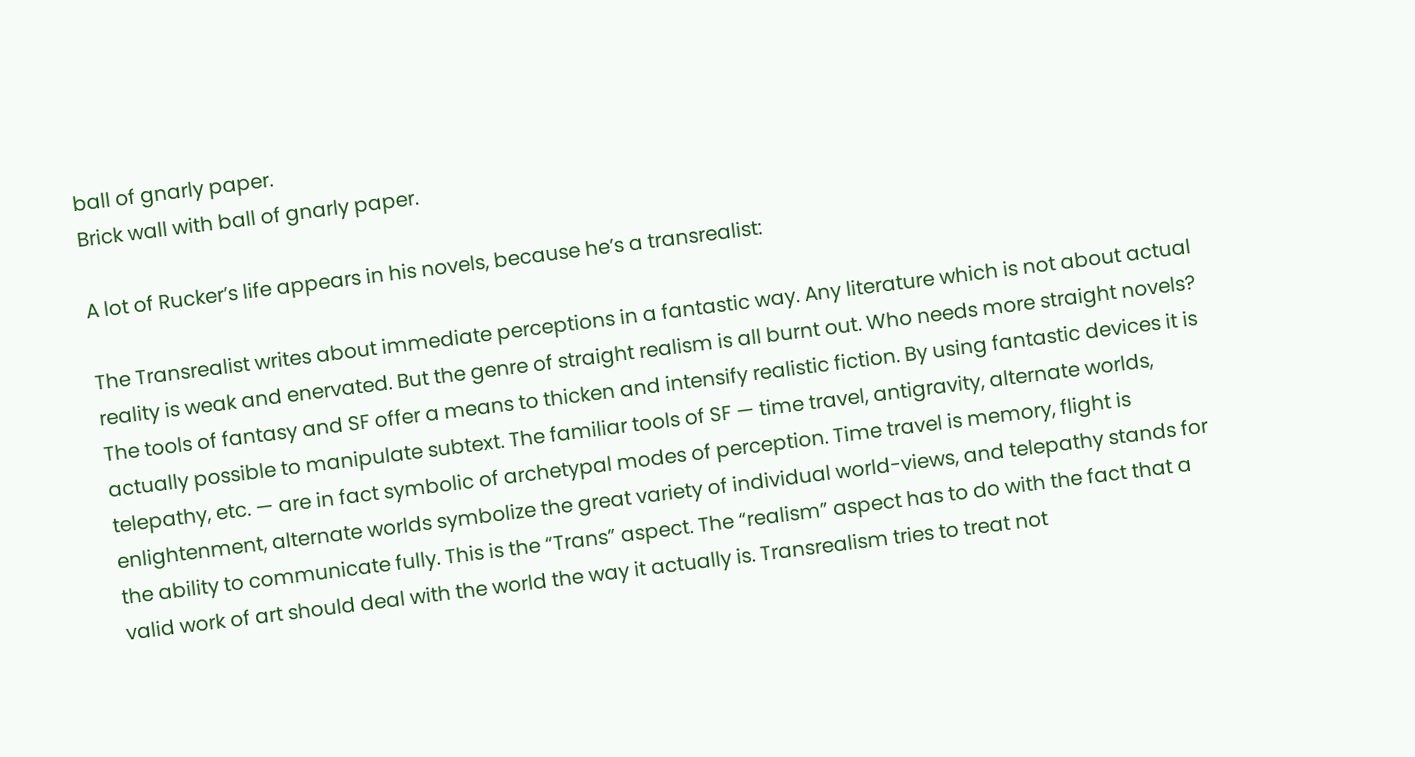ball of gnarly paper.
Brick wall with ball of gnarly paper.

A lot of Rucker’s life appears in his novels, because he’s a transrealist:

The Transrealist writes about immediate perceptions in a fantastic way. Any literature which is not about actual reality is weak and enervated. But the genre of straight realism is all burnt out. Who needs more straight novels? The tools of fantasy and SF offer a means to thicken and intensify realistic fiction. By using fantastic devices it is actually possible to manipulate subtext. The familiar tools of SF — time travel, antigravity, alternate worlds, telepathy, etc. — are in fact symbolic of archetypal modes of perception. Time travel is memory, flight is enlightenment, alternate worlds symbolize the great variety of individual world-views, and telepathy stands for the ability to communicate fully. This is the “Trans” aspect. The “realism” aspect has to do with the fact that a valid work of art should deal with the world the way it actually is. Transrealism tries to treat not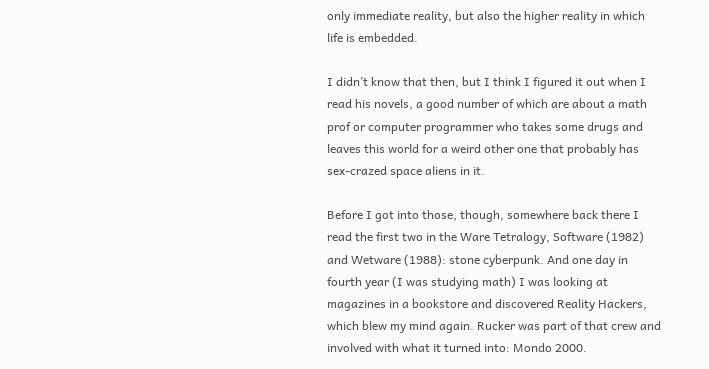only immediate reality, but also the higher reality in which life is embedded.

I didn’t know that then, but I think I figured it out when I read his novels, a good number of which are about a math prof or computer programmer who takes some drugs and leaves this world for a weird other one that probably has sex-crazed space aliens in it.

Before I got into those, though, somewhere back there I read the first two in the Ware Tetralogy, Software (1982) and Wetware (1988): stone cyberpunk. And one day in fourth year (I was studying math) I was looking at magazines in a bookstore and discovered Reality Hackers, which blew my mind again. Rucker was part of that crew and involved with what it turned into: Mondo 2000.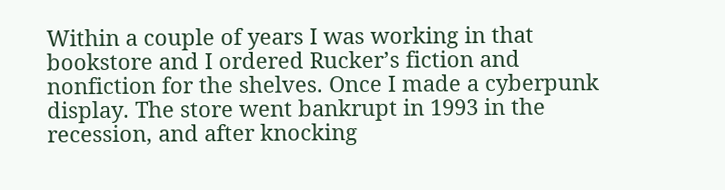Within a couple of years I was working in that bookstore and I ordered Rucker’s fiction and nonfiction for the shelves. Once I made a cyberpunk display. The store went bankrupt in 1993 in the recession, and after knocking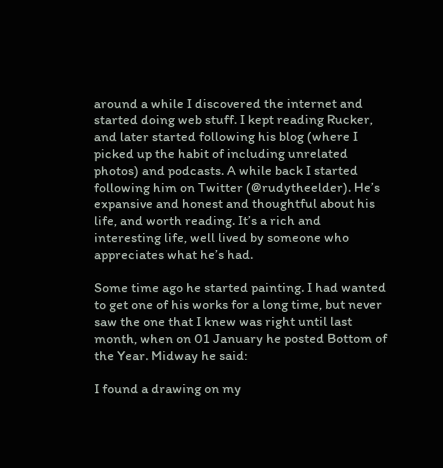around a while I discovered the internet and started doing web stuff. I kept reading Rucker, and later started following his blog (where I picked up the habit of including unrelated photos) and podcasts. A while back I started following him on Twitter (@rudytheelder). He’s expansive and honest and thoughtful about his life, and worth reading. It’s a rich and interesting life, well lived by someone who appreciates what he’s had.

Some time ago he started painting. I had wanted to get one of his works for a long time, but never saw the one that I knew was right until last month, when on 01 January he posted Bottom of the Year. Midway he said:

I found a drawing on my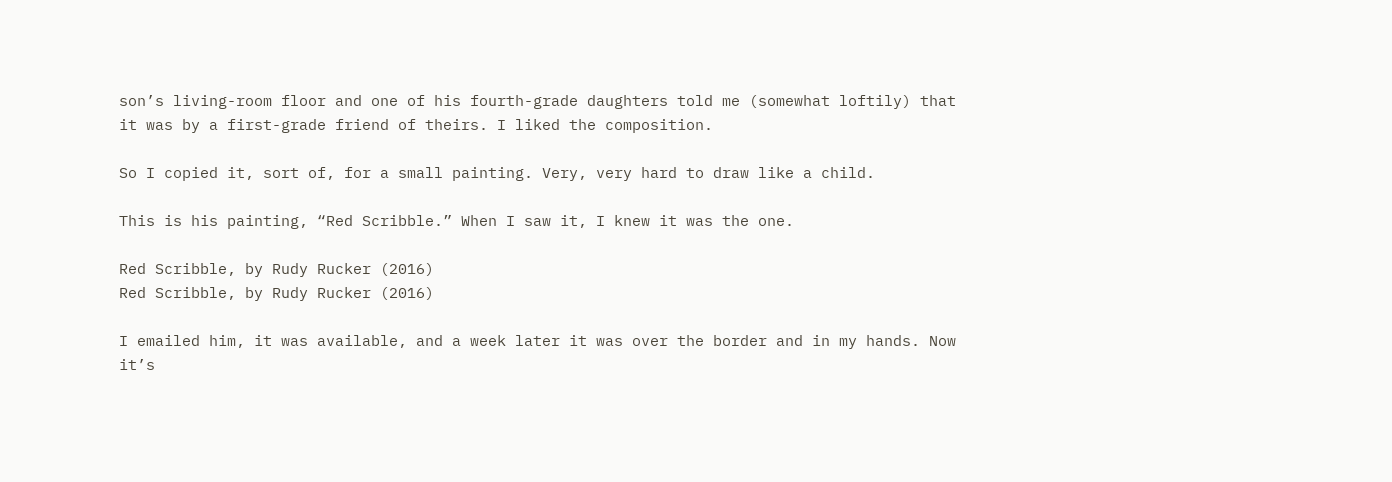son’s living-room floor and one of his fourth-grade daughters told me (somewhat loftily) that it was by a first-grade friend of theirs. I liked the composition.

So I copied it, sort of, for a small painting. Very, very hard to draw like a child.

This is his painting, “Red Scribble.” When I saw it, I knew it was the one.

Red Scribble, by Rudy Rucker (2016)
Red Scribble, by Rudy Rucker (2016)

I emailed him, it was available, and a week later it was over the border and in my hands. Now it’s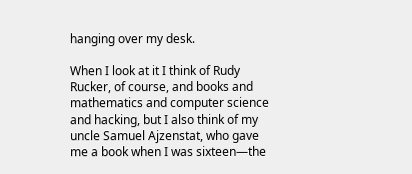hanging over my desk.

When I look at it I think of Rudy Rucker, of course, and books and mathematics and computer science and hacking, but I also think of my uncle Samuel Ajzenstat, who gave me a book when I was sixteen—the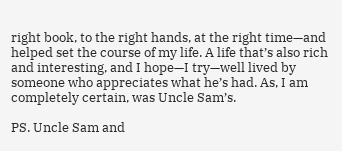right book, to the right hands, at the right time—and helped set the course of my life. A life that’s also rich and interesting, and I hope—I try—well lived by someone who appreciates what he’s had. As, I am completely certain, was Uncle Sam’s.

PS. Uncle Sam and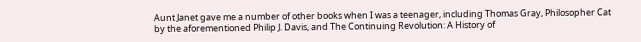Aunt Janet gave me a number of other books when I was a teenager, including Thomas Gray, Philosopher Cat by the aforementioned Philip J. Davis, and The Continuing Revolution: A History of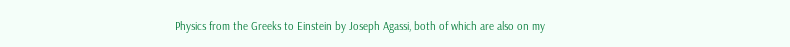Physics from the Greeks to Einstein by Joseph Agassi, both of which are also on my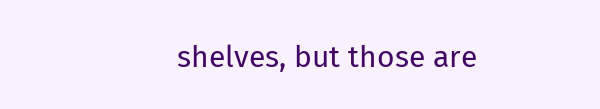shelves, but those are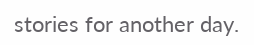stories for another day.